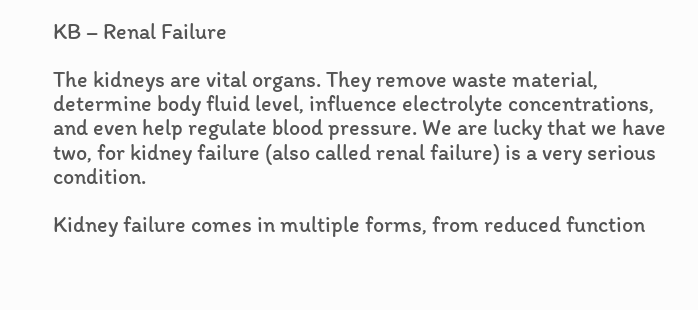KB – Renal Failure

The kidneys are vital organs. They remove waste material, determine body fluid level, influence electrolyte concentrations, and even help regulate blood pressure. We are lucky that we have two, for kidney failure (also called renal failure) is a very serious condition.

Kidney failure comes in multiple forms, from reduced function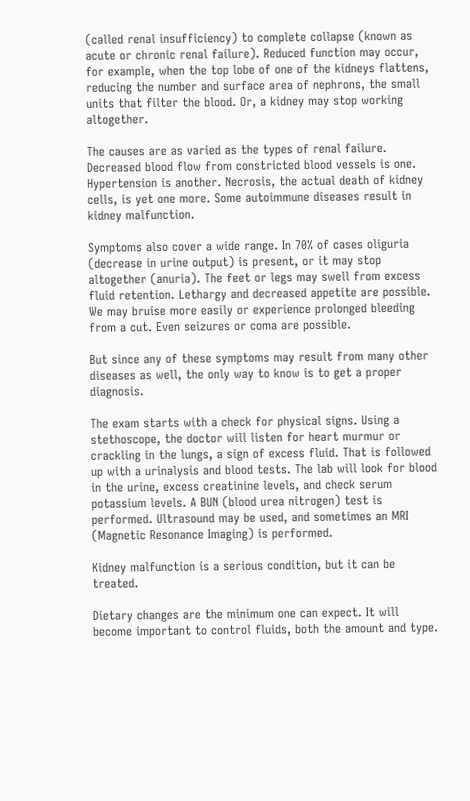(called renal insufficiency) to complete collapse (known as acute or chronic renal failure). Reduced function may occur, for example, when the top lobe of one of the kidneys flattens, reducing the number and surface area of nephrons, the small units that filter the blood. Or, a kidney may stop working altogether.

The causes are as varied as the types of renal failure. Decreased blood flow from constricted blood vessels is one. Hypertension is another. Necrosis, the actual death of kidney cells, is yet one more. Some autoimmune diseases result in kidney malfunction.

Symptoms also cover a wide range. In 70% of cases oliguria (decrease in urine output) is present, or it may stop altogether (anuria). The feet or legs may swell from excess fluid retention. Lethargy and decreased appetite are possible. We may bruise more easily or experience prolonged bleeding from a cut. Even seizures or coma are possible.

But since any of these symptoms may result from many other diseases as well, the only way to know is to get a proper diagnosis.

The exam starts with a check for physical signs. Using a stethoscope, the doctor will listen for heart murmur or crackling in the lungs, a sign of excess fluid. That is followed up with a urinalysis and blood tests. The lab will look for blood in the urine, excess creatinine levels, and check serum potassium levels. A BUN (blood urea nitrogen) test is performed. Ultrasound may be used, and sometimes an MRI (Magnetic Resonance Imaging) is performed.

Kidney malfunction is a serious condition, but it can be treated.

Dietary changes are the minimum one can expect. It will become important to control fluids, both the amount and type.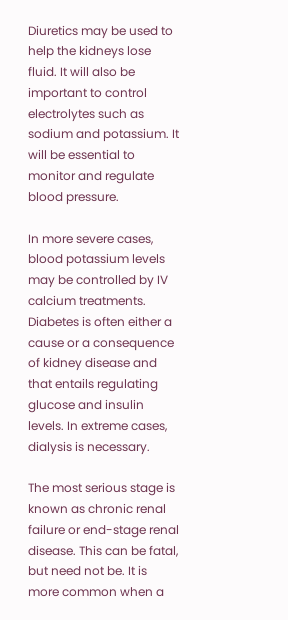Diuretics may be used to help the kidneys lose fluid. It will also be important to control electrolytes such as sodium and potassium. It will be essential to monitor and regulate blood pressure.

In more severe cases, blood potassium levels may be controlled by IV calcium treatments. Diabetes is often either a cause or a consequence of kidney disease and that entails regulating glucose and insulin levels. In extreme cases, dialysis is necessary.

The most serious stage is known as chronic renal failure or end-stage renal disease. This can be fatal, but need not be. It is more common when a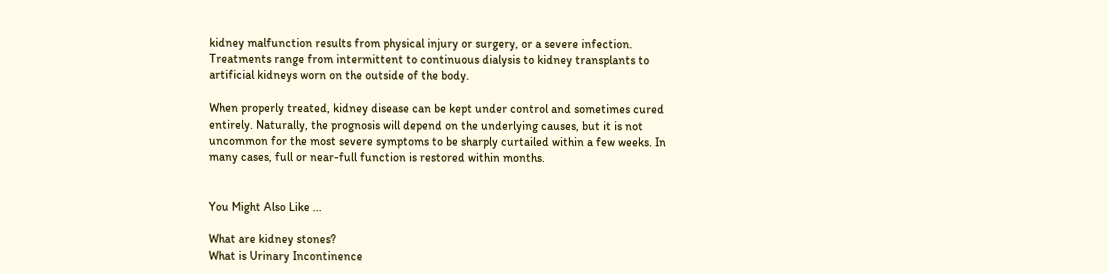kidney malfunction results from physical injury or surgery, or a severe infection. Treatments range from intermittent to continuous dialysis to kidney transplants to artificial kidneys worn on the outside of the body.

When properly treated, kidney disease can be kept under control and sometimes cured entirely. Naturally, the prognosis will depend on the underlying causes, but it is not uncommon for the most severe symptoms to be sharply curtailed within a few weeks. In many cases, full or near-full function is restored within months.


You Might Also Like ...

What are kidney stones?
What is Urinary Incontinence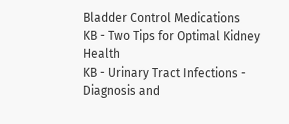Bladder Control Medications
KB - Two Tips for Optimal Kidney Health
KB - Urinary Tract Infections - Diagnosis and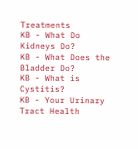Treatments
KB - What Do Kidneys Do?
KB - What Does the Bladder Do?
KB - What is Cystitis?
KB - Your Urinary Tract Health